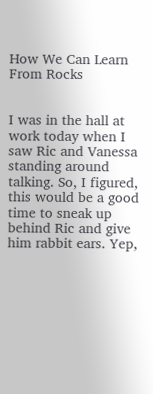How We Can Learn From Rocks


I was in the hall at work today when I saw Ric and Vanessa standing around talking. So, I figured, this would be a good time to sneak up behind Ric and give him rabbit ears. Yep,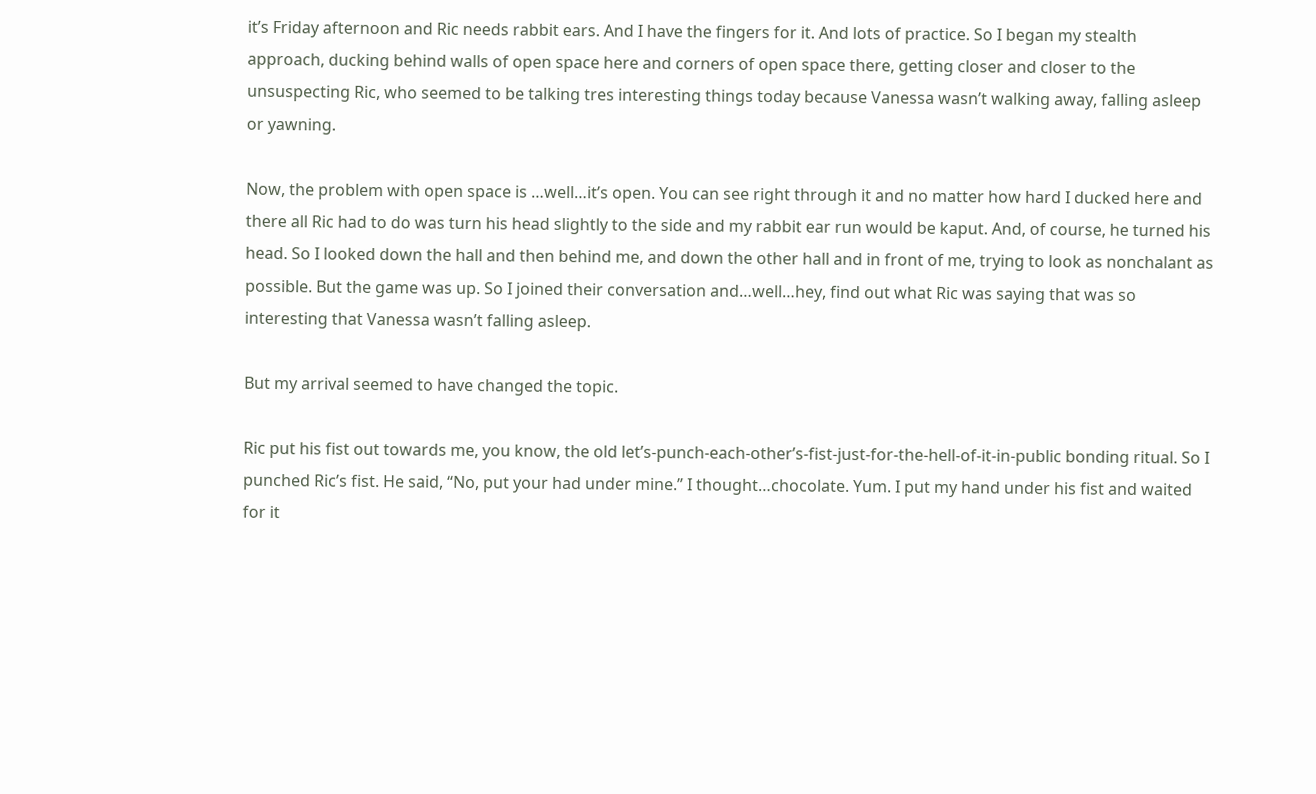it’s Friday afternoon and Ric needs rabbit ears. And I have the fingers for it. And lots of practice. So I began my stealth approach, ducking behind walls of open space here and corners of open space there, getting closer and closer to the unsuspecting Ric, who seemed to be talking tres interesting things today because Vanessa wasn’t walking away, falling asleep or yawning.

Now, the problem with open space is …well…it’s open. You can see right through it and no matter how hard I ducked here and there all Ric had to do was turn his head slightly to the side and my rabbit ear run would be kaput. And, of course, he turned his head. So I looked down the hall and then behind me, and down the other hall and in front of me, trying to look as nonchalant as possible. But the game was up. So I joined their conversation and…well…hey, find out what Ric was saying that was so interesting that Vanessa wasn’t falling asleep.

But my arrival seemed to have changed the topic.

Ric put his fist out towards me, you know, the old let’s-punch-each-other’s-fist-just-for-the-hell-of-it-in-public bonding ritual. So I punched Ric’s fist. He said, “No, put your had under mine.” I thought…chocolate. Yum. I put my hand under his fist and waited for it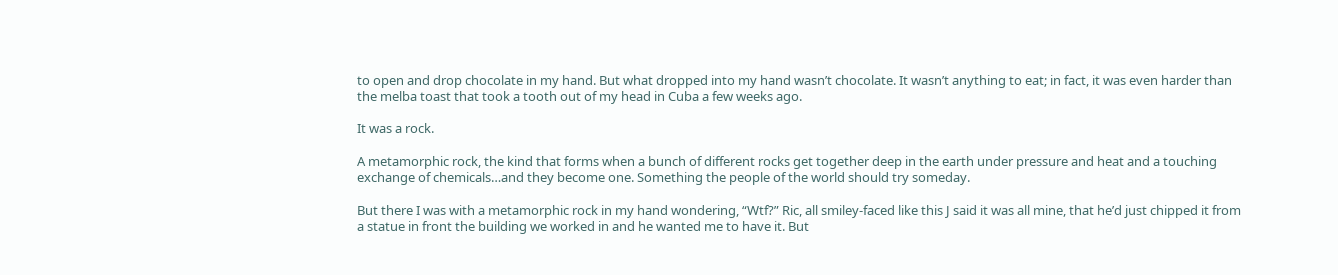to open and drop chocolate in my hand. But what dropped into my hand wasn’t chocolate. It wasn’t anything to eat; in fact, it was even harder than the melba toast that took a tooth out of my head in Cuba a few weeks ago.

It was a rock.

A metamorphic rock, the kind that forms when a bunch of different rocks get together deep in the earth under pressure and heat and a touching exchange of chemicals…and they become one. Something the people of the world should try someday.

But there I was with a metamorphic rock in my hand wondering, “Wtf?” Ric, all smiley-faced like this J said it was all mine, that he’d just chipped it from a statue in front the building we worked in and he wanted me to have it. But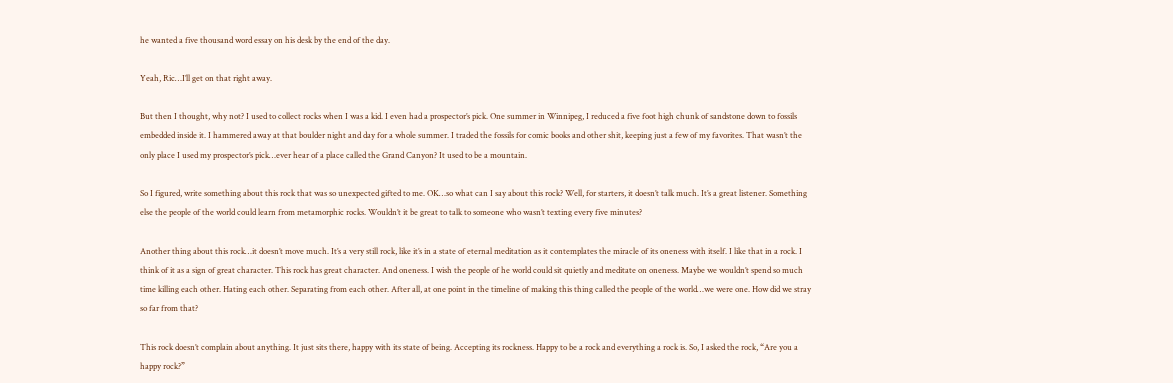he wanted a five thousand word essay on his desk by the end of the day.

Yeah, Ric…I’ll get on that right away.

But then I thought, why not? I used to collect rocks when I was a kid. I even had a prospector’s pick. One summer in Winnipeg, I reduced a five foot high chunk of sandstone down to fossils embedded inside it. I hammered away at that boulder night and day for a whole summer. I traded the fossils for comic books and other shit, keeping just a few of my favorites. That wasn’t the only place I used my prospector’s pick…ever hear of a place called the Grand Canyon? It used to be a mountain.

So I figured, write something about this rock that was so unexpected gifted to me. OK…so what can I say about this rock? Well, for starters, it doesn’t talk much. It’s a great listener. Something else the people of the world could learn from metamorphic rocks. Wouldn’t it be great to talk to someone who wasn’t texting every five minutes?

Another thing about this rock…it doesn’t move much. It’s a very still rock, like it’s in a state of eternal meditation as it contemplates the miracle of its oneness with itself. I like that in a rock. I think of it as a sign of great character. This rock has great character. And oneness. I wish the people of he world could sit quietly and meditate on oneness. Maybe we wouldn’t spend so much time killing each other. Hating each other. Separating from each other. After all, at one point in the timeline of making this thing called the people of the world…we were one. How did we stray so far from that?

This rock doesn’t complain about anything. It just sits there, happy with its state of being. Accepting its rockness. Happy to be a rock and everything a rock is. So, I asked the rock, “Are you a happy rock?”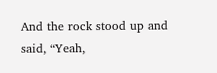And the rock stood up and said, “Yeah,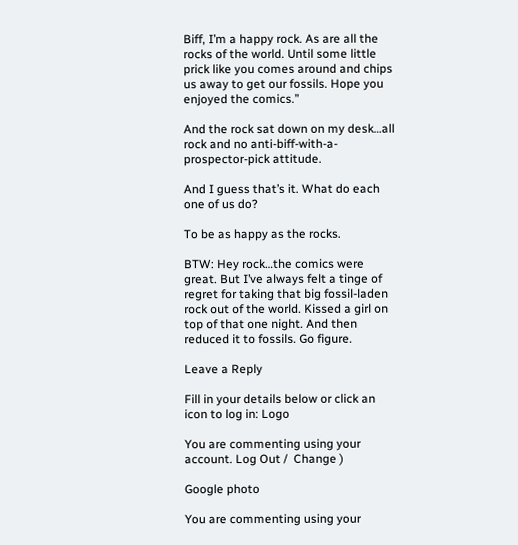Biff, I’m a happy rock. As are all the rocks of the world. Until some little prick like you comes around and chips us away to get our fossils. Hope you enjoyed the comics.”

And the rock sat down on my desk…all rock and no anti-biff-with-a-prospector-pick attitude.

And I guess that’s it. What do each one of us do?

To be as happy as the rocks.

BTW: Hey rock…the comics were great. But I’ve always felt a tinge of regret for taking that big fossil-laden rock out of the world. Kissed a girl on top of that one night. And then reduced it to fossils. Go figure.

Leave a Reply

Fill in your details below or click an icon to log in: Logo

You are commenting using your account. Log Out /  Change )

Google photo

You are commenting using your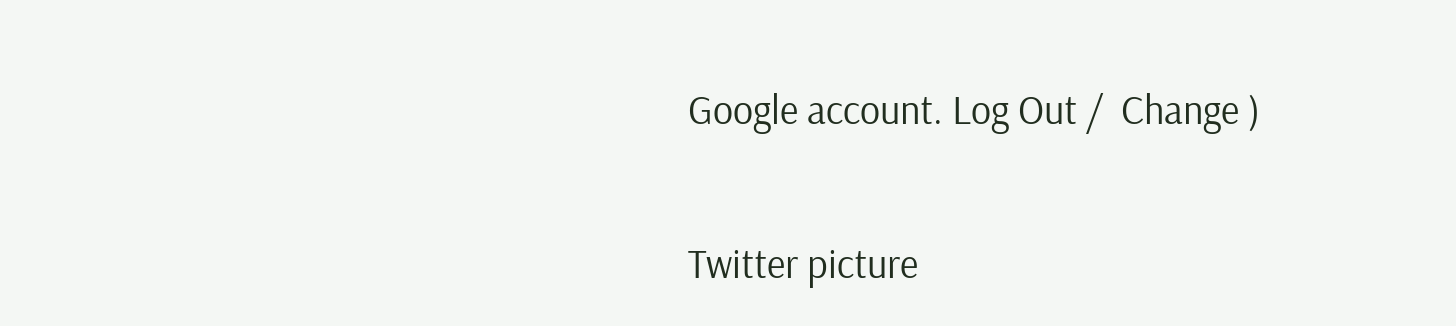Google account. Log Out /  Change )

Twitter picture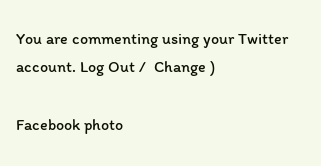You are commenting using your Twitter account. Log Out /  Change )

Facebook photo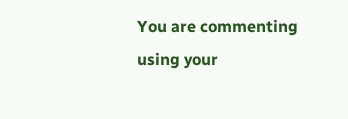You are commenting using your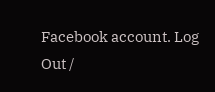Facebook account. Log Out /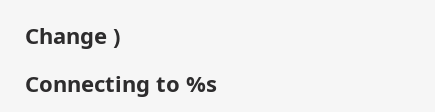Change )

Connecting to %s